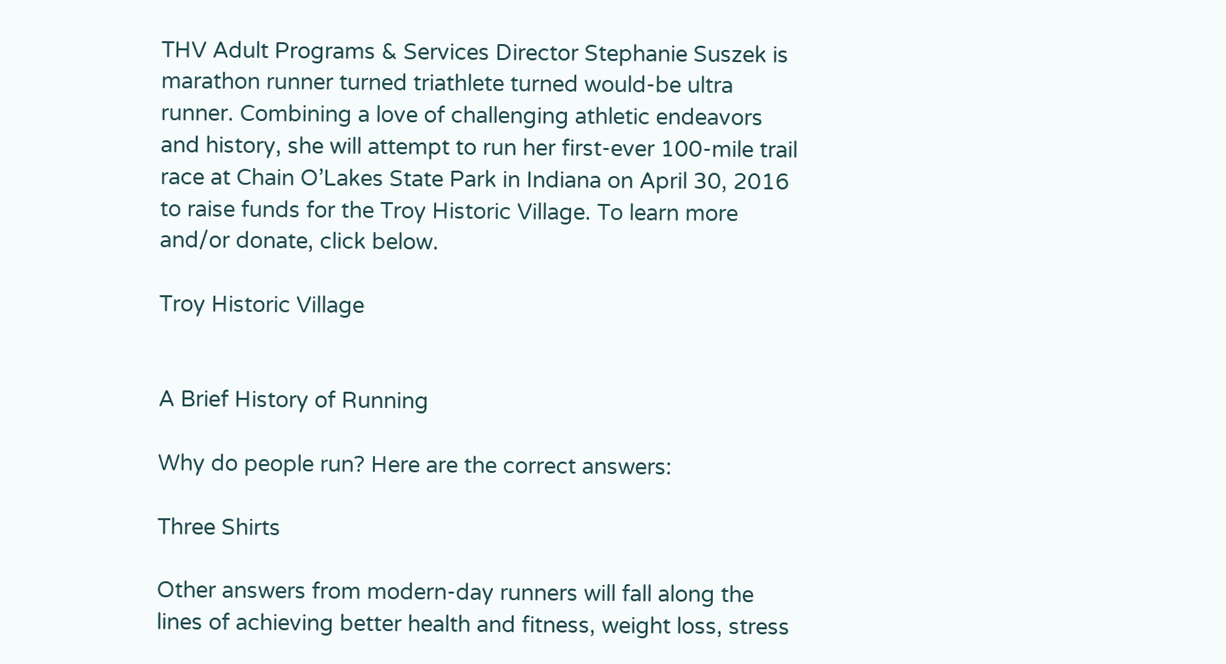THV Adult Programs & Services Director Stephanie Suszek is marathon runner turned triathlete turned would-be ultra runner. Combining a love of challenging athletic endeavors and history, she will attempt to run her first-ever 100-mile trail race at Chain O’Lakes State Park in Indiana on April 30, 2016 to raise funds for the Troy Historic Village. To learn more and/or donate, click below.

Troy Historic Village


A Brief History of Running

Why do people run? Here are the correct answers:

Three Shirts

Other answers from modern-day runners will fall along the lines of achieving better health and fitness, weight loss, stress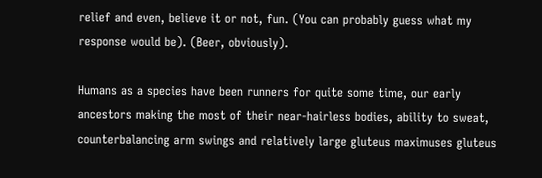relief and even, believe it or not, fun. (You can probably guess what my response would be). (Beer, obviously).

Humans as a species have been runners for quite some time, our early ancestors making the most of their near-hairless bodies, ability to sweat, counterbalancing arm swings and relatively large gluteus maximuses gluteus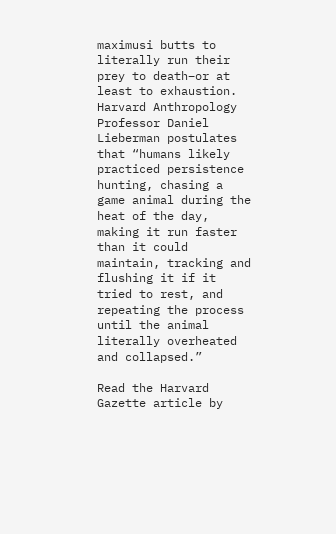maximusi butts to literally run their prey to death–or at least to exhaustion. Harvard Anthropology Professor Daniel Lieberman postulates that “humans likely practiced persistence hunting, chasing a game animal during the heat of the day, making it run faster than it could maintain, tracking and flushing it if it tried to rest, and repeating the process until the animal literally overheated and collapsed.”

Read the Harvard Gazette article by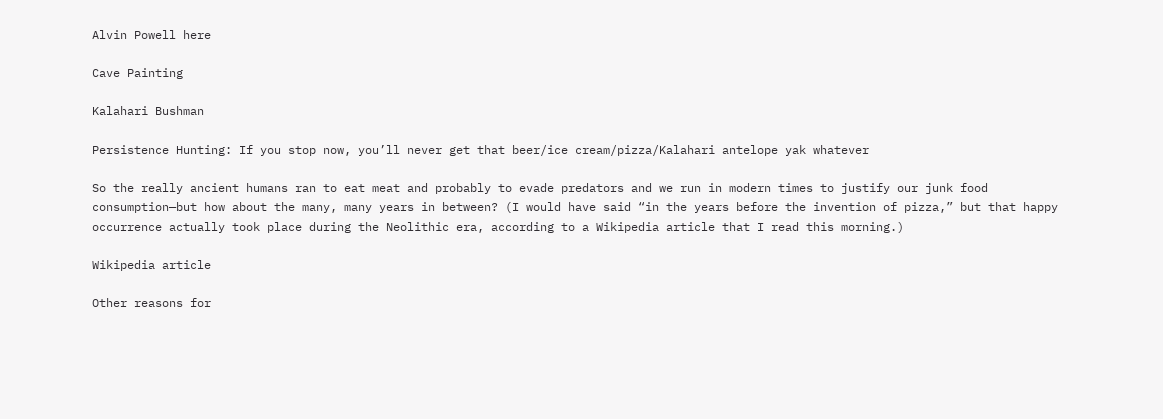Alvin Powell here

Cave Painting

Kalahari Bushman

Persistence Hunting: If you stop now, you’ll never get that beer/ice cream/pizza/Kalahari antelope yak whatever

So the really ancient humans ran to eat meat and probably to evade predators and we run in modern times to justify our junk food consumption—but how about the many, many years in between? (I would have said “in the years before the invention of pizza,” but that happy occurrence actually took place during the Neolithic era, according to a Wikipedia article that I read this morning.)

Wikipedia article

Other reasons for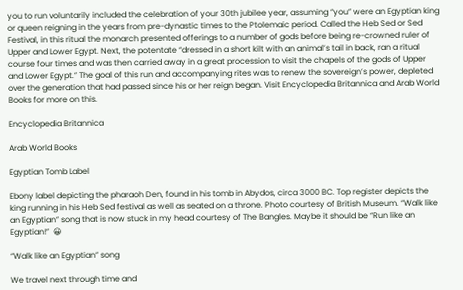you to run voluntarily included the celebration of your 30th jubilee year, assuming “you” were an Egyptian king or queen reigning in the years from pre-dynastic times to the Ptolemaic period. Called the Heb Sed or Sed Festival, in this ritual the monarch presented offerings to a number of gods before being re-crowned ruler of Upper and Lower Egypt. Next, the potentate “dressed in a short kilt with an animal’s tail in back, ran a ritual course four times and was then carried away in a great procession to visit the chapels of the gods of Upper and Lower Egypt.” The goal of this run and accompanying rites was to renew the sovereign’s power, depleted over the generation that had passed since his or her reign began. Visit Encyclopedia Britannica and Arab World Books for more on this.

Encyclopedia Britannica

Arab World Books

Egyptian Tomb Label

Ebony label depicting the pharaoh Den, found in his tomb in Abydos, circa 3000 BC. Top register depicts the king running in his Heb Sed festival as well as seated on a throne. Photo courtesy of British Museum. “Walk like an Egyptian” song that is now stuck in my head courtesy of The Bangles. Maybe it should be “Run like an Egyptian!”  😀

“Walk like an Egyptian” song

We travel next through time and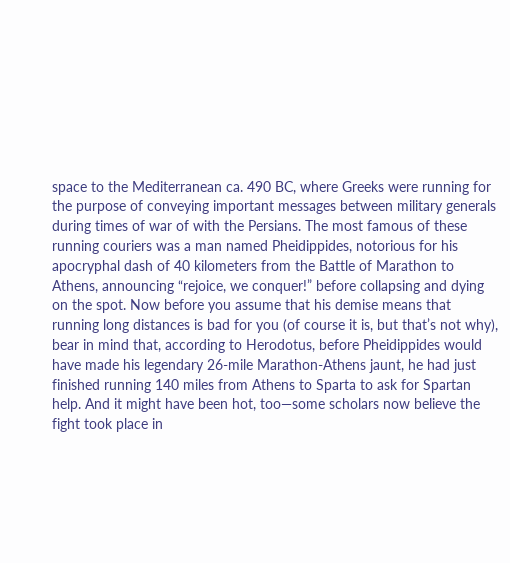space to the Mediterranean ca. 490 BC, where Greeks were running for the purpose of conveying important messages between military generals during times of war of with the Persians. The most famous of these running couriers was a man named Pheidippides, notorious for his apocryphal dash of 40 kilometers from the Battle of Marathon to Athens, announcing “rejoice, we conquer!” before collapsing and dying on the spot. Now before you assume that his demise means that running long distances is bad for you (of course it is, but that’s not why), bear in mind that, according to Herodotus, before Pheidippides would have made his legendary 26-mile Marathon-Athens jaunt, he had just finished running 140 miles from Athens to Sparta to ask for Spartan help. And it might have been hot, too—some scholars now believe the fight took place in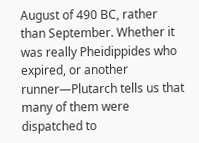August of 490 BC, rather than September. Whether it was really Pheidippides who expired, or another runner—Plutarch tells us that many of them were dispatched to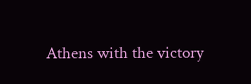Athens with the victory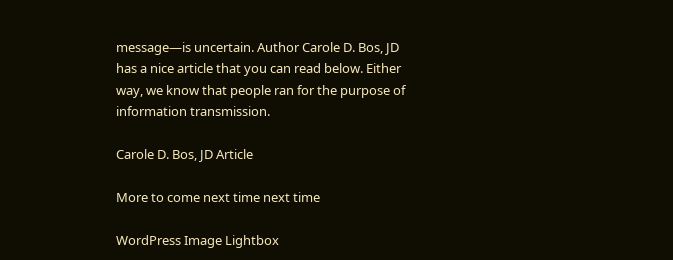message—is uncertain. Author Carole D. Bos, JD has a nice article that you can read below. Either way, we know that people ran for the purpose of information transmission.

Carole D. Bos, JD Article

More to come next time next time

WordPress Image Lightbox